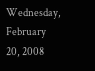Wednesday, February 20, 2008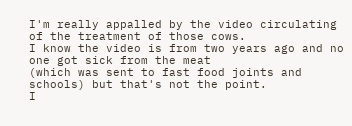I'm really appalled by the video circulating of the treatment of those cows.
I know the video is from two years ago and no one got sick from the meat
(which was sent to fast food joints and schools) but that's not the point.
I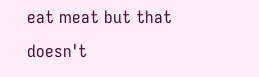eat meat but that doesn't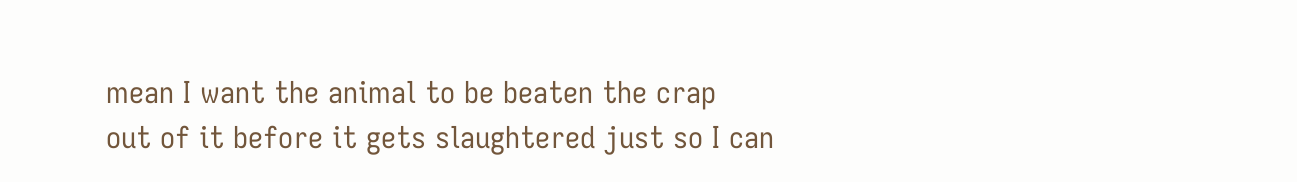mean I want the animal to be beaten the crap
out of it before it gets slaughtered just so I can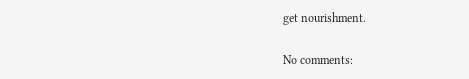get nourishment.

No comments: